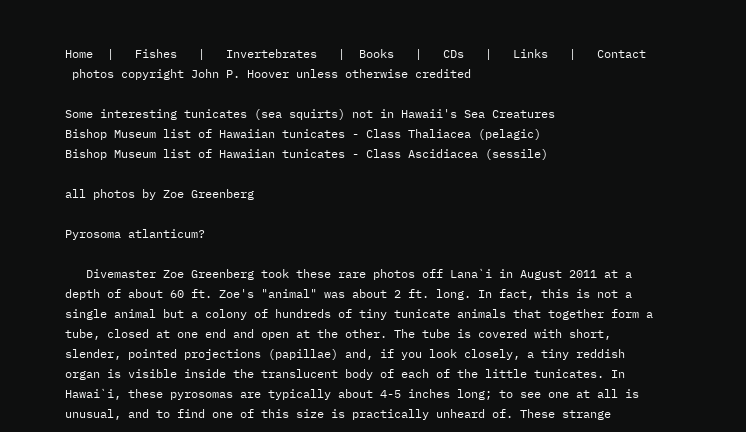Home  |   Fishes   |   Invertebrates   |  Books   |   CDs   |   Links   |   Contact
 photos copyright John P. Hoover unless otherwise credited

Some interesting tunicates (sea squirts) not in Hawaii's Sea Creatures
Bishop Museum list of Hawaiian tunicates - Class Thaliacea (pelagic)
Bishop Museum list of Hawaiian tunicates - Class Ascidiacea (sessile)

all photos by Zoe Greenberg

Pyrosoma atlanticum?

   Divemaster Zoe Greenberg took these rare photos off Lana`i in August 2011 at a depth of about 60 ft. Zoe's "animal" was about 2 ft. long. In fact, this is not a single animal but a colony of hundreds of tiny tunicate animals that together form a tube, closed at one end and open at the other. The tube is covered with short, slender, pointed projections (papillae) and, if you look closely, a tiny reddish organ is visible inside the translucent body of each of the little tunicates. In Hawai`i, these pyrosomas are typically about 4-5 inches long; to see one at all is unusual, and to find one of this size is practically unheard of. These strange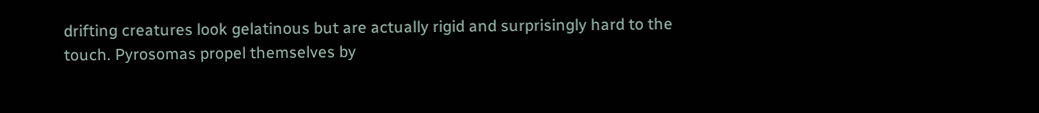drifting creatures look gelatinous but are actually rigid and surprisingly hard to the touch. Pyrosomas propel themselves by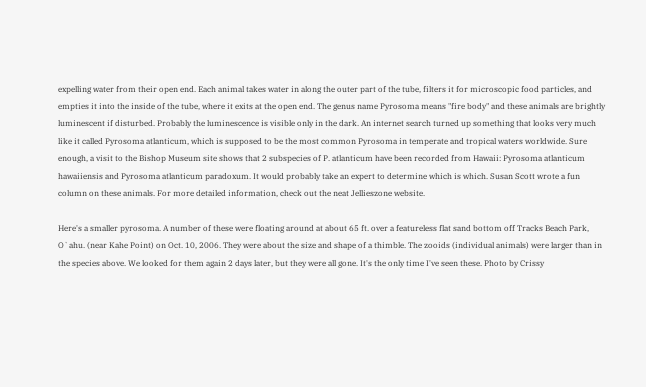expelling water from their open end. Each animal takes water in along the outer part of the tube, filters it for microscopic food particles, and empties it into the inside of the tube, where it exits at the open end. The genus name Pyrosoma means "fire body" and these animals are brightly luminescent if disturbed. Probably the luminescence is visible only in the dark. An internet search turned up something that looks very much like it called Pyrosoma atlanticum, which is supposed to be the most common Pyrosoma in temperate and tropical waters worldwide. Sure enough, a visit to the Bishop Museum site shows that 2 subspecies of P. atlanticum have been recorded from Hawaii: Pyrosoma atlanticum hawaiiensis and Pyrosoma atlanticum paradoxum. It would probably take an expert to determine which is which. Susan Scott wrote a fun column on these animals. For more detailed information, check out the neat Jellieszone website.

Here's a smaller pyrosoma. A number of these were floating around at about 65 ft. over a featureless flat sand bottom off Tracks Beach Park, O`ahu. (near Kahe Point) on Oct. 10, 2006. They were about the size and shape of a thimble. The zooids (individual animals) were larger than in the species above. We looked for them again 2 days later, but they were all gone. It's the only time I've seen these. Photo by Crissy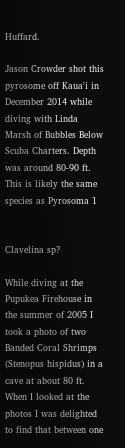Huffard.

Jason Crowder shot this pyrosome off Kaua'i in December 2014 while diving with Linda Marsh of Bubbles Below Scuba Charters. Depth was around 80-90 ft. This is likely the same species as Pyrosoma 1


Clavelina sp?

While diving at the Pupukea Firehouse in the summer of 2005 I took a photo of two Banded Coral Shrimps (Stenopus hispidus) in a cave at about 80 ft. When I looked at the photos I was delighted to find that between one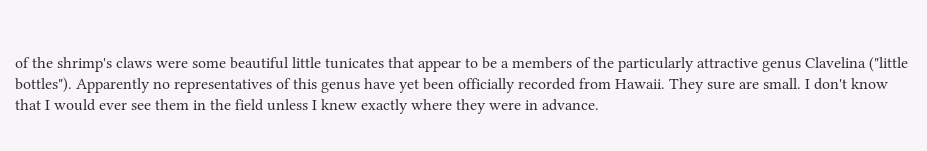of the shrimp's claws were some beautiful little tunicates that appear to be a members of the particularly attractive genus Clavelina ("little bottles"). Apparently no representatives of this genus have yet been officially recorded from Hawaii. They sure are small. I don't know that I would ever see them in the field unless I knew exactly where they were in advance.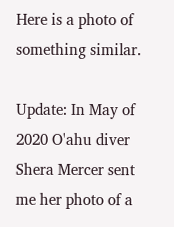Here is a photo of something similar.

Update: In May of 2020 O'ahu diver Shera Mercer sent me her photo of a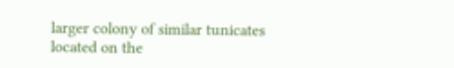larger colony of similar tunicates located on the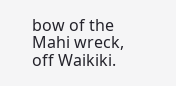bow of the Mahi wreck, off Waikiki.